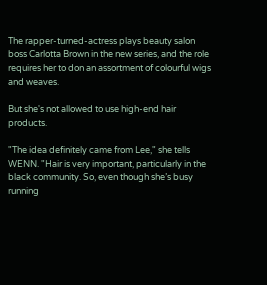The rapper-turned-actress plays beauty salon boss Carlotta Brown in the new series, and the role requires her to don an assortment of colourful wigs and weaves.

But she's not allowed to use high-end hair products.

"The idea definitely came from Lee," she tells WENN. "Hair is very important, particularly in the black community. So, even though she’s busy running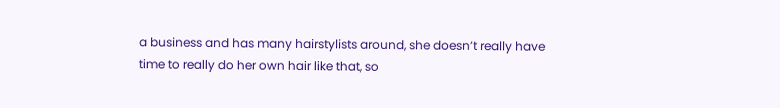a business and has many hairstylists around, she doesn’t really have time to really do her own hair like that, so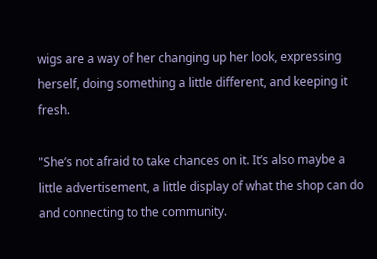wigs are a way of her changing up her look, expressing herself, doing something a little different, and keeping it fresh.

"She’s not afraid to take chances on it. It’s also maybe a little advertisement, a little display of what the shop can do and connecting to the community.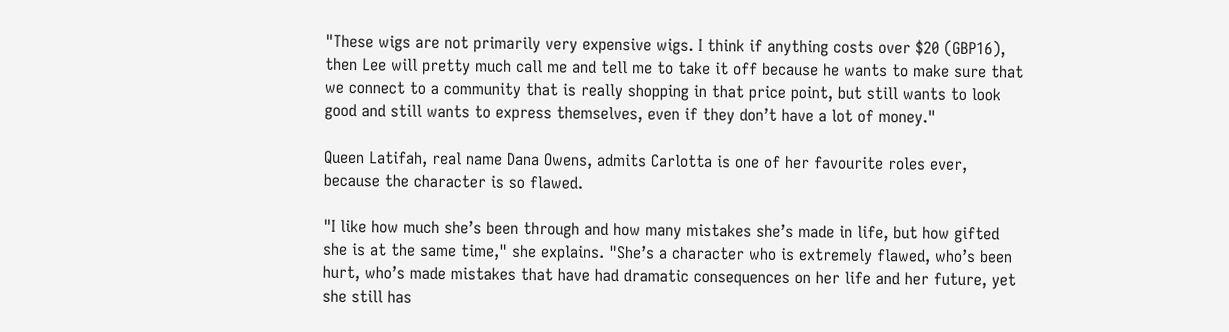"These wigs are not primarily very expensive wigs. I think if anything costs over $20 (GBP16), then Lee will pretty much call me and tell me to take it off because he wants to make sure that we connect to a community that is really shopping in that price point, but still wants to look good and still wants to express themselves, even if they don’t have a lot of money."

Queen Latifah, real name Dana Owens, admits Carlotta is one of her favourite roles ever, because the character is so flawed.

"I like how much she’s been through and how many mistakes she’s made in life, but how gifted she is at the same time," she explains. "She’s a character who is extremely flawed, who’s been hurt, who’s made mistakes that have had dramatic consequences on her life and her future, yet she still has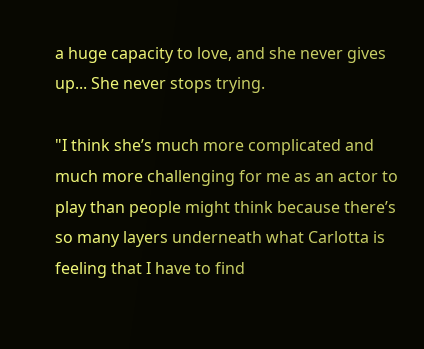a huge capacity to love, and she never gives up... She never stops trying.

"I think she’s much more complicated and much more challenging for me as an actor to play than people might think because there’s so many layers underneath what Carlotta is feeling that I have to find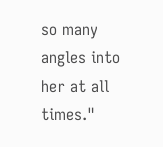so many angles into her at all times."